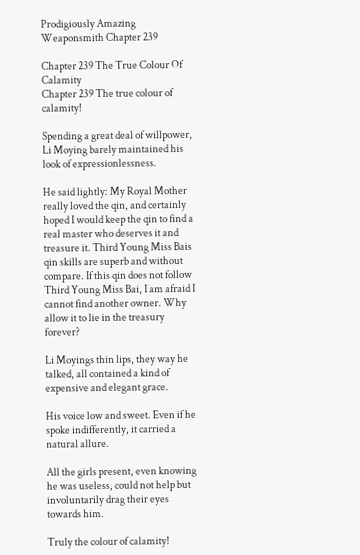Prodigiously Amazing Weaponsmith Chapter 239

Chapter 239 The True Colour Of Calamity
Chapter 239 The true colour of calamity!

Spending a great deal of willpower, Li Moying barely maintained his look of expressionlessness.

He said lightly: My Royal Mother really loved the qin, and certainly hoped I would keep the qin to find a real master who deserves it and treasure it. Third Young Miss Bais qin skills are superb and without compare. If this qin does not follow Third Young Miss Bai, I am afraid I cannot find another owner. Why allow it to lie in the treasury forever?

Li Moyings thin lips, they way he talked, all contained a kind of expensive and elegant grace.

His voice low and sweet. Even if he spoke indifferently, it carried a natural allure.

All the girls present, even knowing he was useless, could not help but involuntarily drag their eyes towards him.

Truly the colour of calamity!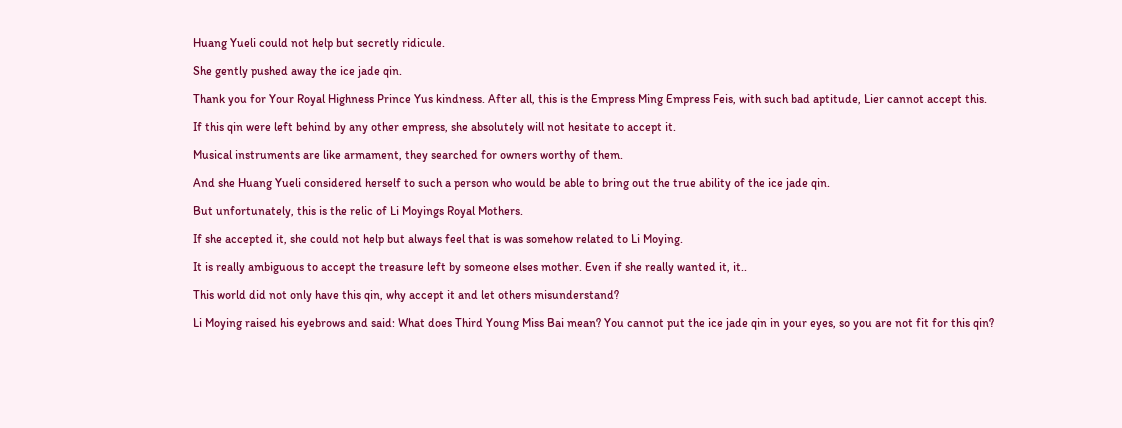Huang Yueli could not help but secretly ridicule.

She gently pushed away the ice jade qin.

Thank you for Your Royal Highness Prince Yus kindness. After all, this is the Empress Ming Empress Feis, with such bad aptitude, Lier cannot accept this.

If this qin were left behind by any other empress, she absolutely will not hesitate to accept it.

Musical instruments are like armament, they searched for owners worthy of them.

And she Huang Yueli considered herself to such a person who would be able to bring out the true ability of the ice jade qin.

But unfortunately, this is the relic of Li Moyings Royal Mothers.

If she accepted it, she could not help but always feel that is was somehow related to Li Moying.

It is really ambiguous to accept the treasure left by someone elses mother. Even if she really wanted it, it..

This world did not only have this qin, why accept it and let others misunderstand?

Li Moying raised his eyebrows and said: What does Third Young Miss Bai mean? You cannot put the ice jade qin in your eyes, so you are not fit for this qin?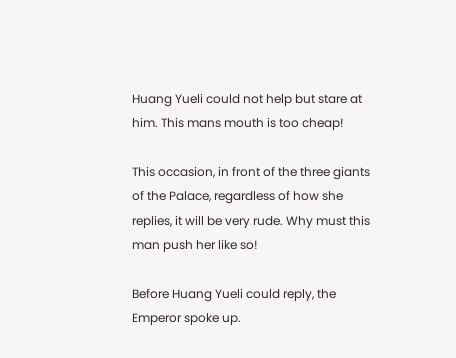Huang Yueli could not help but stare at him. This mans mouth is too cheap!

This occasion, in front of the three giants of the Palace, regardless of how she replies, it will be very rude. Why must this man push her like so!

Before Huang Yueli could reply, the Emperor spoke up.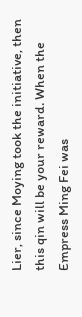Lier, since Moying took the initiative, then this qin will be your reward. When the Empress Ming Fei was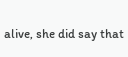alive, she did say that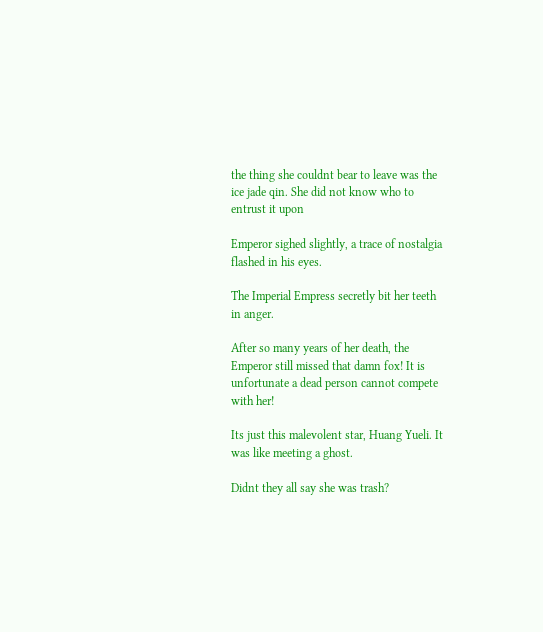the thing she couldnt bear to leave was the ice jade qin. She did not know who to entrust it upon

Emperor sighed slightly, a trace of nostalgia flashed in his eyes.

The Imperial Empress secretly bit her teeth in anger.

After so many years of her death, the Emperor still missed that damn fox! It is unfortunate a dead person cannot compete with her!

Its just this malevolent star, Huang Yueli. It was like meeting a ghost.

Didnt they all say she was trash?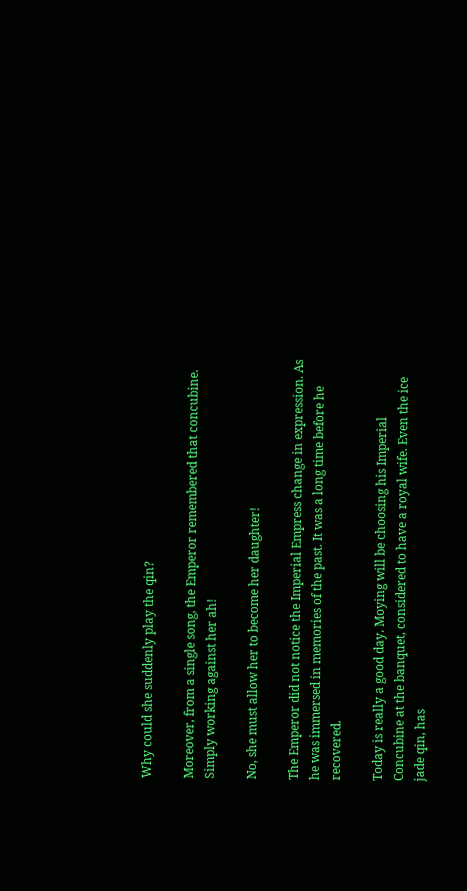Why could she suddenly play the qin?

Moreover, from a single song, the Emperor remembered that concubine. Simply working against her ah!

No, she must allow her to become her daughter!

The Emperor did not notice the Imperial Empress change in expression. As he was immersed in memories of the past. It was a long time before he recovered.

Today is really a good day. Moying will be choosing his Imperial Concubine at the banquet, considered to have a royal wife. Even the ice jade qin, has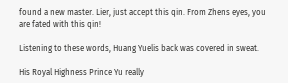found a new master. Lier, just accept this qin. From Zhens eyes, you are fated with this qin!

Listening to these words, Huang Yuelis back was covered in sweat.

His Royal Highness Prince Yu really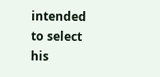intended to select his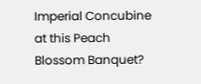Imperial Concubine at this Peach Blossom Banquet?